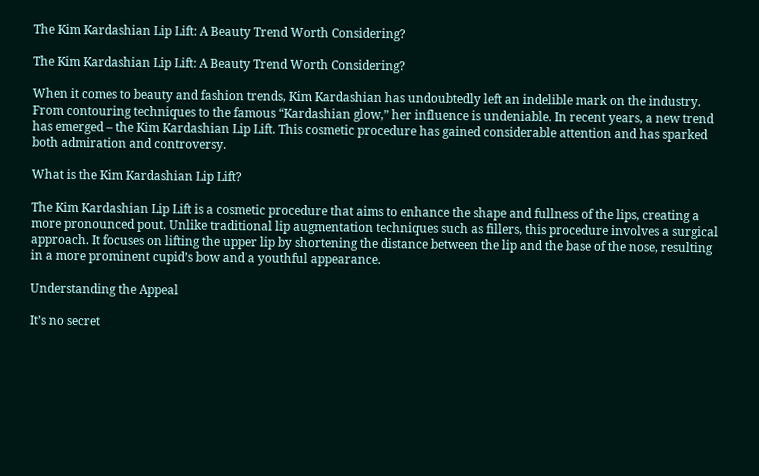The Kim Kardashian Lip Lift: A Beauty Trend Worth Considering?

The Kim Kardashian Lip Lift: A Beauty Trend Worth Considering?

When it comes to beauty and fashion trends, Kim Kardashian has undoubtedly left an indelible mark on the industry. From contouring techniques to the famous “Kardashian glow,” her influence is undeniable. In recent years, a new trend has emerged – the Kim Kardashian Lip Lift. This cosmetic procedure has gained considerable attention and has sparked both admiration and controversy.

What is the Kim Kardashian Lip Lift?

The Kim Kardashian Lip Lift is a cosmetic procedure that aims to enhance the shape and fullness of the lips, creating a more pronounced pout. Unlike traditional lip augmentation techniques such as fillers, this procedure involves a surgical approach. It focuses on lifting the upper lip by shortening the distance between the lip and the base of the nose, resulting in a more prominent cupid’s bow and a youthful appearance.

Understanding the Appeal

It’s no secret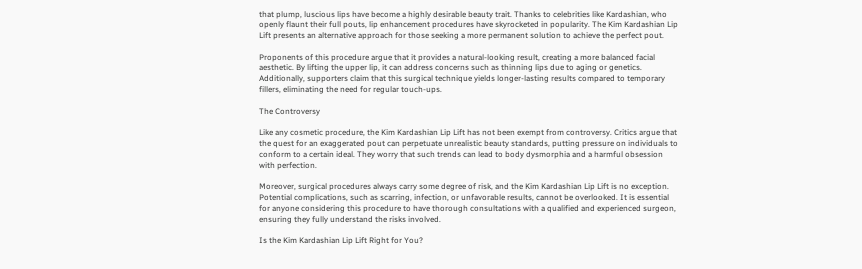that plump, luscious lips have become a highly desirable beauty trait. Thanks to celebrities like Kardashian, who openly flaunt their full pouts, lip enhancement procedures have skyrocketed in popularity. The Kim Kardashian Lip Lift presents an alternative approach for those seeking a more permanent solution to achieve the perfect pout.

Proponents of this procedure argue that it provides a natural-looking result, creating a more balanced facial aesthetic. By lifting the upper lip, it can address concerns such as thinning lips due to aging or genetics. Additionally, supporters claim that this surgical technique yields longer-lasting results compared to temporary fillers, eliminating the need for regular touch-ups.

The Controversy

Like any cosmetic procedure, the Kim Kardashian Lip Lift has not been exempt from controversy. Critics argue that the quest for an exaggerated pout can perpetuate unrealistic beauty standards, putting pressure on individuals to conform to a certain ideal. They worry that such trends can lead to body dysmorphia and a harmful obsession with perfection.

Moreover, surgical procedures always carry some degree of risk, and the Kim Kardashian Lip Lift is no exception. Potential complications, such as scarring, infection, or unfavorable results, cannot be overlooked. It is essential for anyone considering this procedure to have thorough consultations with a qualified and experienced surgeon, ensuring they fully understand the risks involved.

Is the Kim Kardashian Lip Lift Right for You?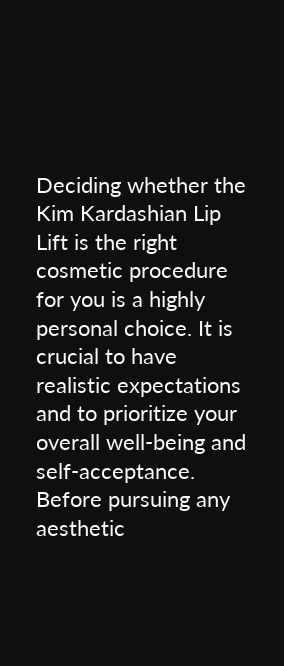Deciding whether the Kim Kardashian Lip Lift is the right cosmetic procedure for you is a highly personal choice. It is crucial to have realistic expectations and to prioritize your overall well-being and self-acceptance. Before pursuing any aesthetic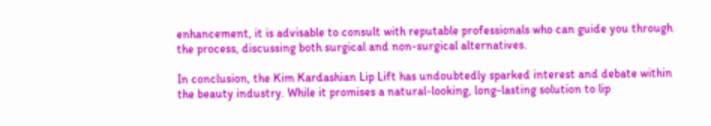enhancement, it is advisable to consult with reputable professionals who can guide you through the process, discussing both surgical and non-surgical alternatives.

In conclusion, the Kim Kardashian Lip Lift has undoubtedly sparked interest and debate within the beauty industry. While it promises a natural-looking, long-lasting solution to lip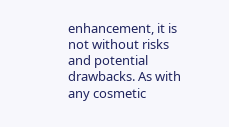enhancement, it is not without risks and potential drawbacks. As with any cosmetic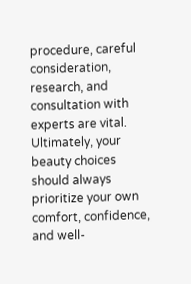procedure, careful consideration, research, and consultation with experts are vital. Ultimately, your beauty choices should always prioritize your own comfort, confidence, and well-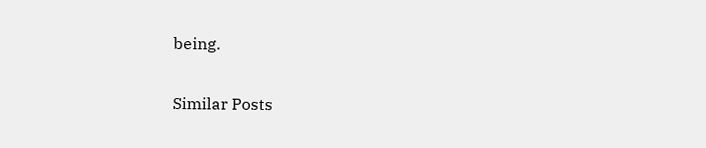being.

Similar Posts